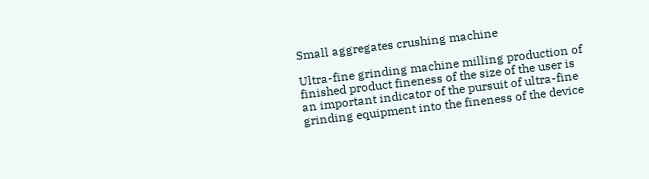Small aggregates crushing machine

Ultra-fine grinding machine milling production of finished product fineness of the size of the user is an important indicator of the pursuit of ultra-fine grinding equipment into the fineness of the device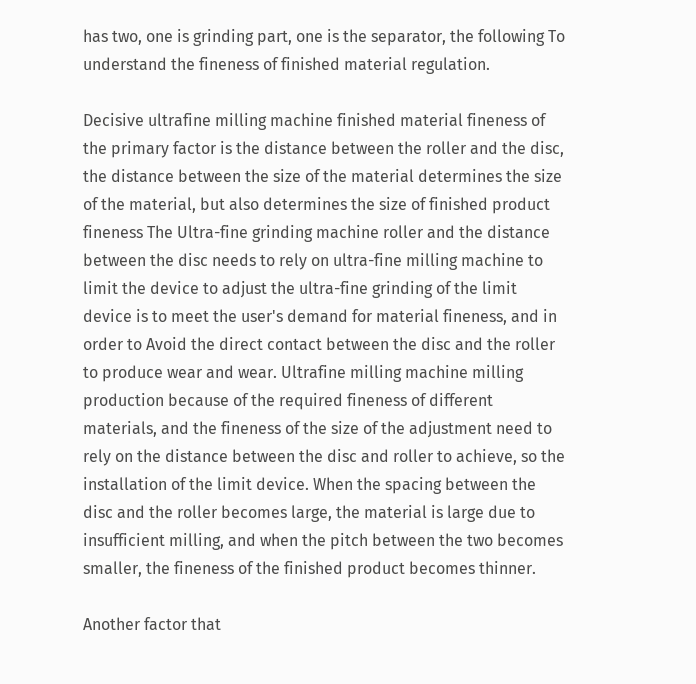has two, one is grinding part, one is the separator, the following To understand the fineness of finished material regulation.

Decisive ultrafine milling machine finished material fineness of the primary factor is the distance between the roller and the disc, the distance between the size of the material determines the size of the material, but also determines the size of finished product fineness The Ultra-fine grinding machine roller and the distance between the disc needs to rely on ultra-fine milling machine to limit the device to adjust the ultra-fine grinding of the limit device is to meet the user's demand for material fineness, and in order to Avoid the direct contact between the disc and the roller to produce wear and wear. Ultrafine milling machine milling production because of the required fineness of different materials, and the fineness of the size of the adjustment need to rely on the distance between the disc and roller to achieve, so the installation of the limit device. When the spacing between the disc and the roller becomes large, the material is large due to insufficient milling, and when the pitch between the two becomes smaller, the fineness of the finished product becomes thinner.

Another factor that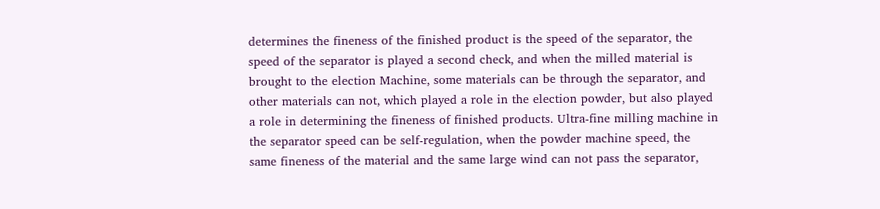determines the fineness of the finished product is the speed of the separator, the speed of the separator is played a second check, and when the milled material is brought to the election Machine, some materials can be through the separator, and other materials can not, which played a role in the election powder, but also played a role in determining the fineness of finished products. Ultra-fine milling machine in the separator speed can be self-regulation, when the powder machine speed, the same fineness of the material and the same large wind can not pass the separator,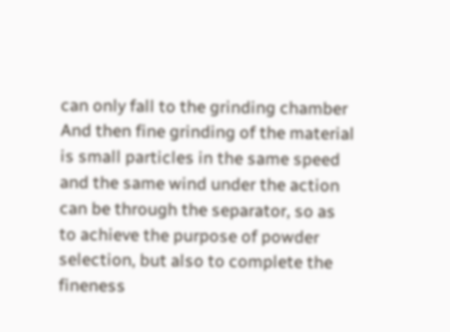can only fall to the grinding chamber And then fine grinding of the material is small particles in the same speed and the same wind under the action can be through the separator, so as to achieve the purpose of powder selection, but also to complete the fineness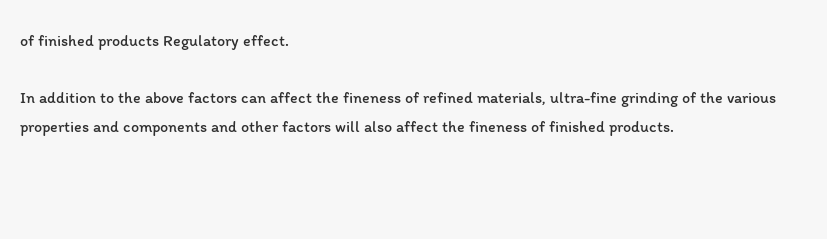of finished products Regulatory effect.

In addition to the above factors can affect the fineness of refined materials, ultra-fine grinding of the various properties and components and other factors will also affect the fineness of finished products.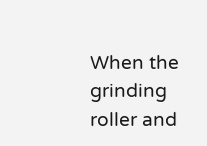When the grinding roller and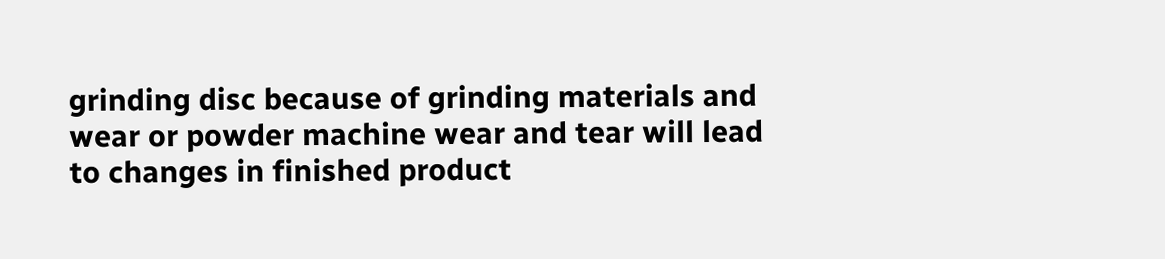grinding disc because of grinding materials and wear or powder machine wear and tear will lead to changes in finished product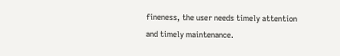fineness, the user needs timely attention and timely maintenance.